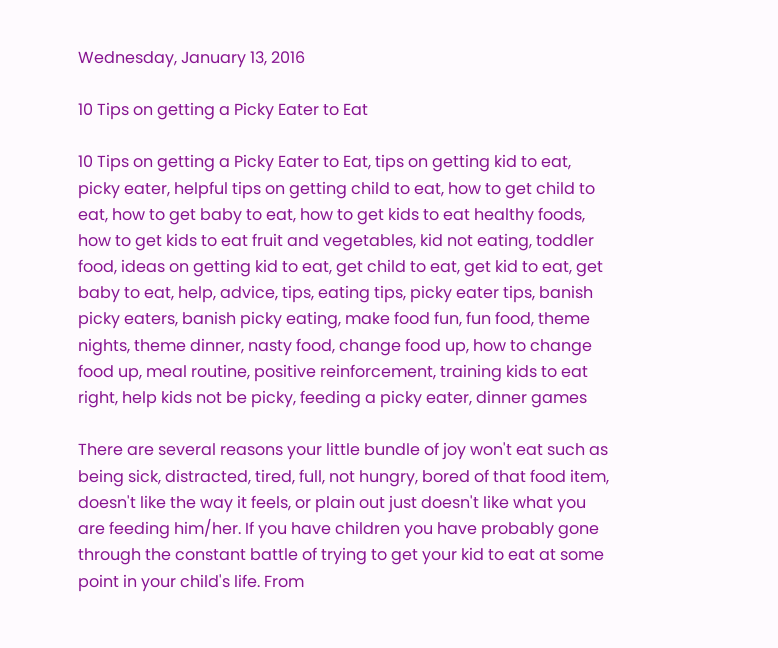Wednesday, January 13, 2016

10 Tips on getting a Picky Eater to Eat

10 Tips on getting a Picky Eater to Eat, tips on getting kid to eat, picky eater, helpful tips on getting child to eat, how to get child to eat, how to get baby to eat, how to get kids to eat healthy foods, how to get kids to eat fruit and vegetables, kid not eating, toddler food, ideas on getting kid to eat, get child to eat, get kid to eat, get baby to eat, help, advice, tips, eating tips, picky eater tips, banish picky eaters, banish picky eating, make food fun, fun food, theme nights, theme dinner, nasty food, change food up, how to change food up, meal routine, positive reinforcement, training kids to eat right, help kids not be picky, feeding a picky eater, dinner games

There are several reasons your little bundle of joy won't eat such as being sick, distracted, tired, full, not hungry, bored of that food item, doesn't like the way it feels, or plain out just doesn't like what you are feeding him/her. If you have children you have probably gone through the constant battle of trying to get your kid to eat at some point in your child's life. From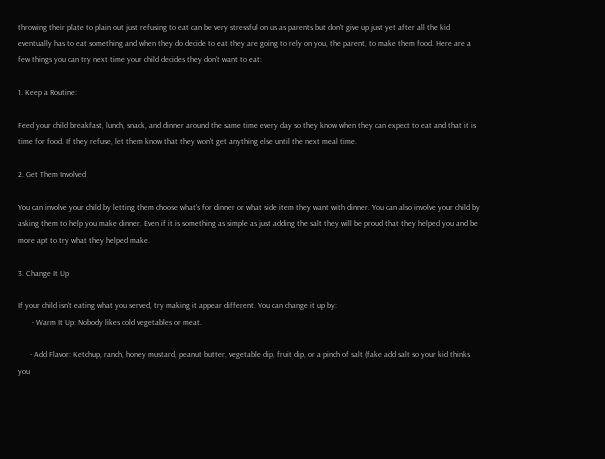throwing their plate to plain out just refusing to eat can be very stressful on us as parents but don't give up just yet after all the kid eventually has to eat something and when they do decide to eat they are going to rely on you, the parent, to make them food. Here are a few things you can try next time your child decides they don't want to eat:

1. Keep a Routine:

Feed your child breakfast, lunch, snack, and dinner around the same time every day so they know when they can expect to eat and that it is time for food. If they refuse, let them know that they won't get anything else until the next meal time.

2. Get Them Involved

You can involve your child by letting them choose what's for dinner or what side item they want with dinner. You can also involve your child by asking them to help you make dinner. Even if it is something as simple as just adding the salt they will be proud that they helped you and be more apt to try what they helped make.

3. Change It Up

If your child isn't eating what you served, try making it appear different. You can change it up by:
       - Warm It Up: Nobody likes cold vegetables or meat.

      - Add Flavor: Ketchup, ranch, honey mustard, peanut butter, vegetable dip, fruit dip, or a pinch of salt (fake add salt so your kid thinks you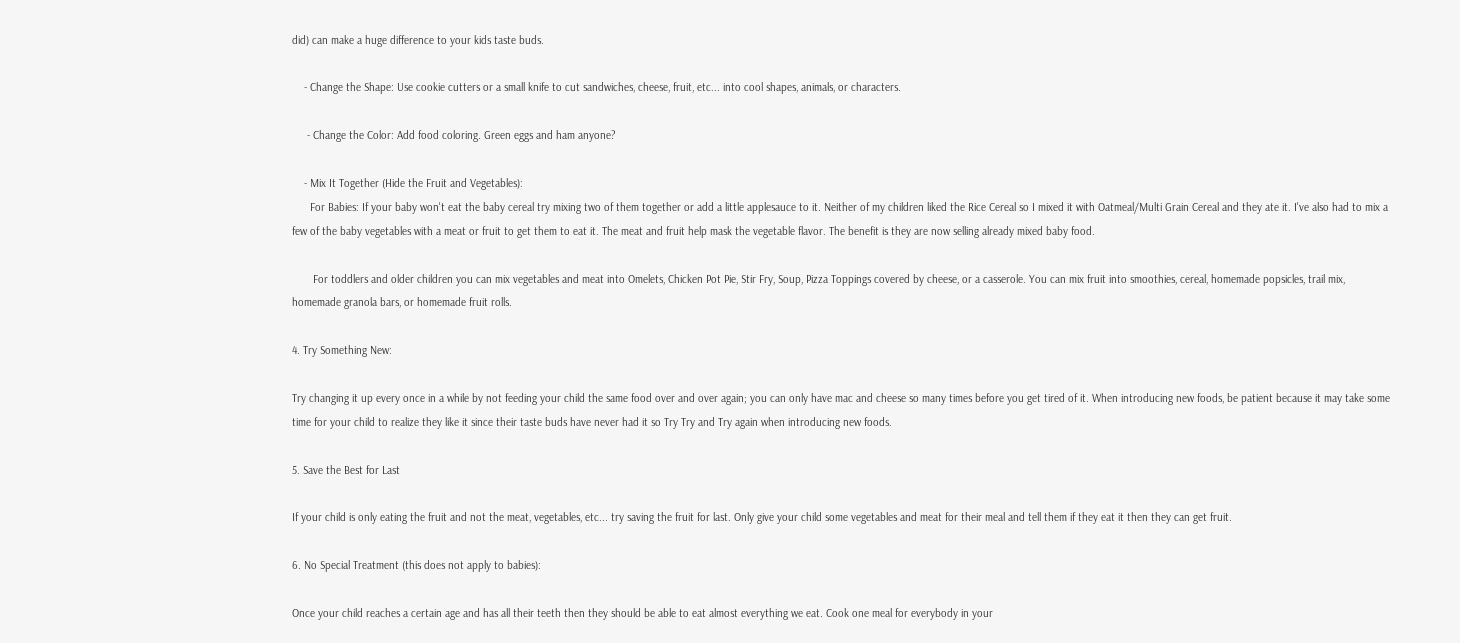did) can make a huge difference to your kids taste buds.

    - Change the Shape: Use cookie cutters or a small knife to cut sandwiches, cheese, fruit, etc... into cool shapes, animals, or characters.

     - Change the Color: Add food coloring. Green eggs and ham anyone?

    - Mix It Together (Hide the Fruit and Vegetables):
      For Babies: If your baby won't eat the baby cereal try mixing two of them together or add a little applesauce to it. Neither of my children liked the Rice Cereal so I mixed it with Oatmeal/Multi Grain Cereal and they ate it. I've also had to mix a few of the baby vegetables with a meat or fruit to get them to eat it. The meat and fruit help mask the vegetable flavor. The benefit is they are now selling already mixed baby food.

       For toddlers and older children you can mix vegetables and meat into Omelets, Chicken Pot Pie, Stir Fry, Soup, Pizza Toppings covered by cheese, or a casserole. You can mix fruit into smoothies, cereal, homemade popsicles, trail mix, homemade granola bars, or homemade fruit rolls.

4. Try Something New:

Try changing it up every once in a while by not feeding your child the same food over and over again; you can only have mac and cheese so many times before you get tired of it. When introducing new foods, be patient because it may take some time for your child to realize they like it since their taste buds have never had it so Try Try and Try again when introducing new foods.

5. Save the Best for Last

If your child is only eating the fruit and not the meat, vegetables, etc... try saving the fruit for last. Only give your child some vegetables and meat for their meal and tell them if they eat it then they can get fruit.

6. No Special Treatment (this does not apply to babies):

Once your child reaches a certain age and has all their teeth then they should be able to eat almost everything we eat. Cook one meal for everybody in your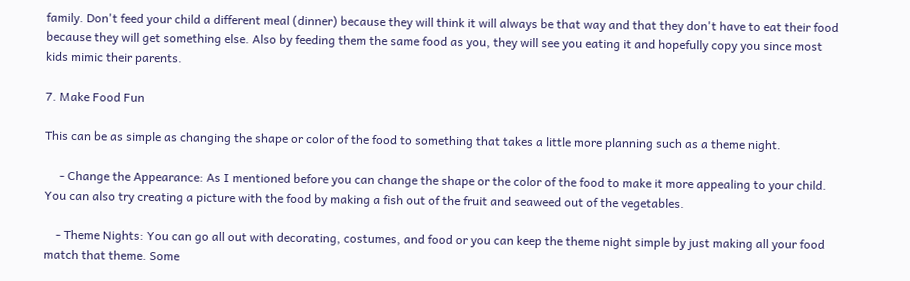family. Don't feed your child a different meal (dinner) because they will think it will always be that way and that they don't have to eat their food because they will get something else. Also by feeding them the same food as you, they will see you eating it and hopefully copy you since most kids mimic their parents.

7. Make Food Fun

This can be as simple as changing the shape or color of the food to something that takes a little more planning such as a theme night.

     - Change the Appearance: As I mentioned before you can change the shape or the color of the food to make it more appealing to your child. You can also try creating a picture with the food by making a fish out of the fruit and seaweed out of the vegetables.

    - Theme Nights: You can go all out with decorating, costumes, and food or you can keep the theme night simple by just making all your food match that theme. Some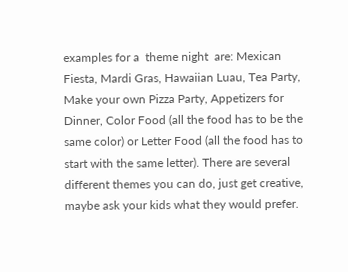examples for a  theme night  are: Mexican Fiesta, Mardi Gras, Hawaiian Luau, Tea Party, Make your own Pizza Party, Appetizers for Dinner, Color Food (all the food has to be the same color) or Letter Food (all the food has to start with the same letter). There are several different themes you can do, just get creative, maybe ask your kids what they would prefer.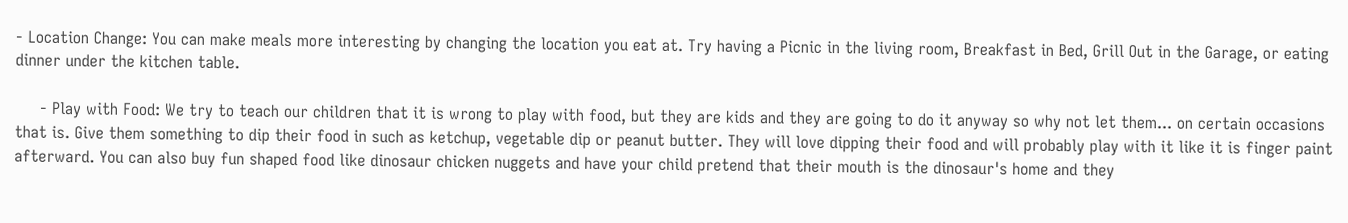- Location Change: You can make meals more interesting by changing the location you eat at. Try having a Picnic in the living room, Breakfast in Bed, Grill Out in the Garage, or eating dinner under the kitchen table.

     - Play with Food: We try to teach our children that it is wrong to play with food, but they are kids and they are going to do it anyway so why not let them... on certain occasions that is. Give them something to dip their food in such as ketchup, vegetable dip or peanut butter. They will love dipping their food and will probably play with it like it is finger paint afterward. You can also buy fun shaped food like dinosaur chicken nuggets and have your child pretend that their mouth is the dinosaur's home and they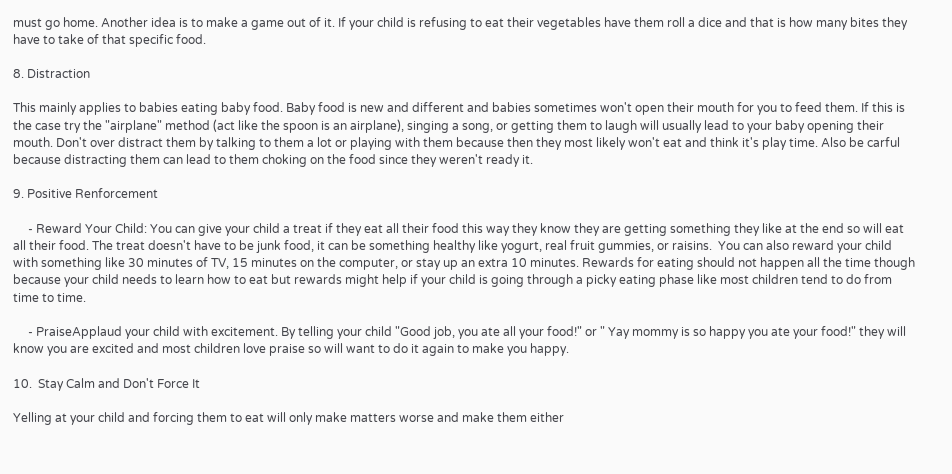must go home. Another idea is to make a game out of it. If your child is refusing to eat their vegetables have them roll a dice and that is how many bites they have to take of that specific food.

8. Distraction

This mainly applies to babies eating baby food. Baby food is new and different and babies sometimes won't open their mouth for you to feed them. If this is the case try the "airplane" method (act like the spoon is an airplane), singing a song, or getting them to laugh will usually lead to your baby opening their mouth. Don't over distract them by talking to them a lot or playing with them because then they most likely won't eat and think it's play time. Also be carful because distracting them can lead to them choking on the food since they weren't ready it.

9. Positive Renforcement

     - Reward Your Child: You can give your child a treat if they eat all their food this way they know they are getting something they like at the end so will eat all their food. The treat doesn't have to be junk food, it can be something healthy like yogurt, real fruit gummies, or raisins.  You can also reward your child with something like 30 minutes of TV, 15 minutes on the computer, or stay up an extra 10 minutes. Rewards for eating should not happen all the time though because your child needs to learn how to eat but rewards might help if your child is going through a picky eating phase like most children tend to do from time to time.

     - PraiseApplaud your child with excitement. By telling your child "Good job, you ate all your food!" or " Yay mommy is so happy you ate your food!" they will know you are excited and most children love praise so will want to do it again to make you happy.

10.  Stay Calm and Don't Force It

Yelling at your child and forcing them to eat will only make matters worse and make them either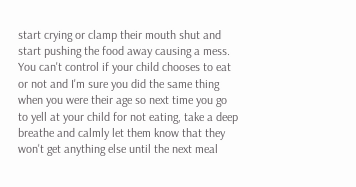start crying or clamp their mouth shut and start pushing the food away causing a mess. You can't control if your child chooses to eat or not and I'm sure you did the same thing when you were their age so next time you go to yell at your child for not eating, take a deep breathe and calmly let them know that they won't get anything else until the next meal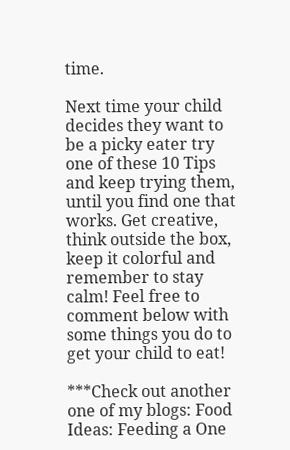time.

Next time your child decides they want to be a picky eater try one of these 10 Tips and keep trying them, until you find one that works. Get creative, think outside the box, keep it colorful and remember to stay calm! Feel free to comment below with some things you do to get your child to eat!

***Check out another one of my blogs: Food Ideas: Feeding a One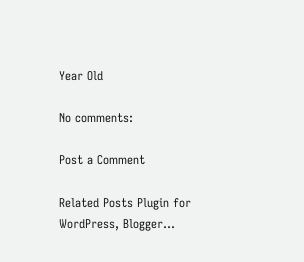Year Old

No comments:

Post a Comment

Related Posts Plugin for WordPress, Blogger...